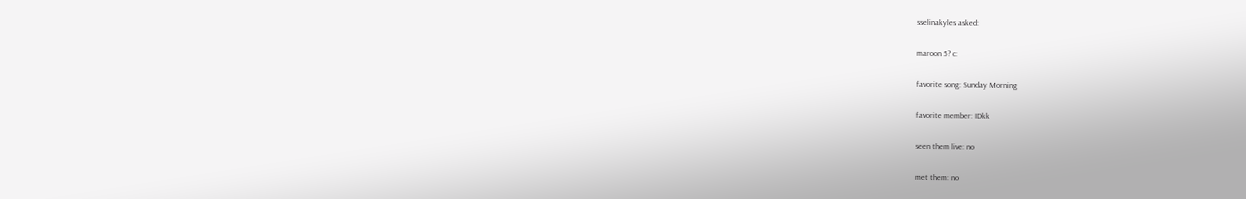sselinakyles asked:

maroon 5? c:

favorite song: Sunday Morning

favorite member: IDkk

seen them live: no

met them: no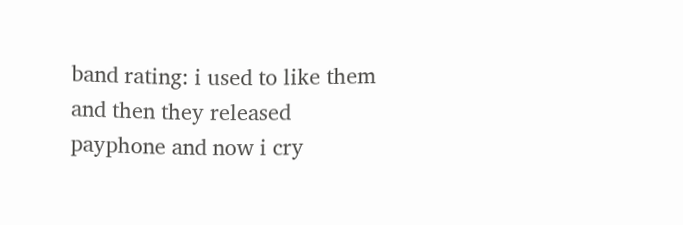band rating: i used to like them and then they released payphone and now i cry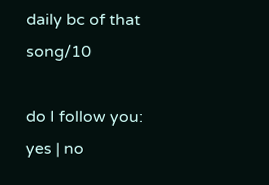daily bc of that song/10

do I follow you: yes | no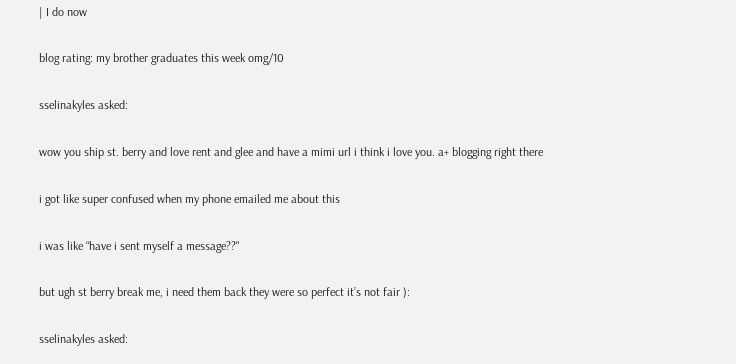| I do now

blog rating: my brother graduates this week omg/10

sselinakyles asked:

wow you ship st. berry and love rent and glee and have a mimi url i think i love you. a+ blogging right there

i got like super confused when my phone emailed me about this

i was like “have i sent myself a message??"

but ugh st berry break me, i need them back they were so perfect it’s not fair ):

sselinakyles asked: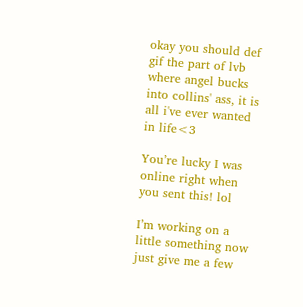okay you should def gif the part of lvb where angel bucks into collins' ass, it is all i've ever wanted in life<3

You’re lucky I was online right when you sent this! lol

I’m working on a little something now just give me a few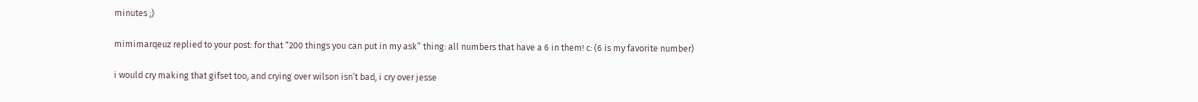minutes ;)

mimimarqeuz replied to your post: for that “200 things you can put in my ask” thing: all numbers that have a 6 in them! c: (6 is my favorite number)

i would cry making that gifset too, and crying over wilson isn’t bad, i cry over jesse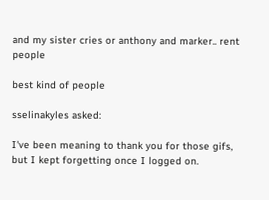and my sister cries or anthony and marker.. rent people

best kind of people

sselinakyles asked:

I've been meaning to thank you for those gifs, but I kept forgetting once I logged on.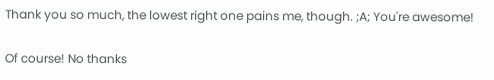Thank you so much, the lowest right one pains me, though. ;A; You're awesome!

Of course! No thanks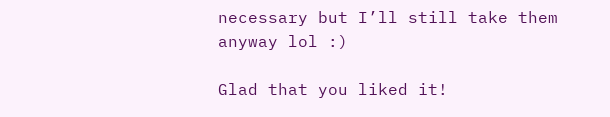necessary but I’ll still take them anyway lol :)

Glad that you liked it!